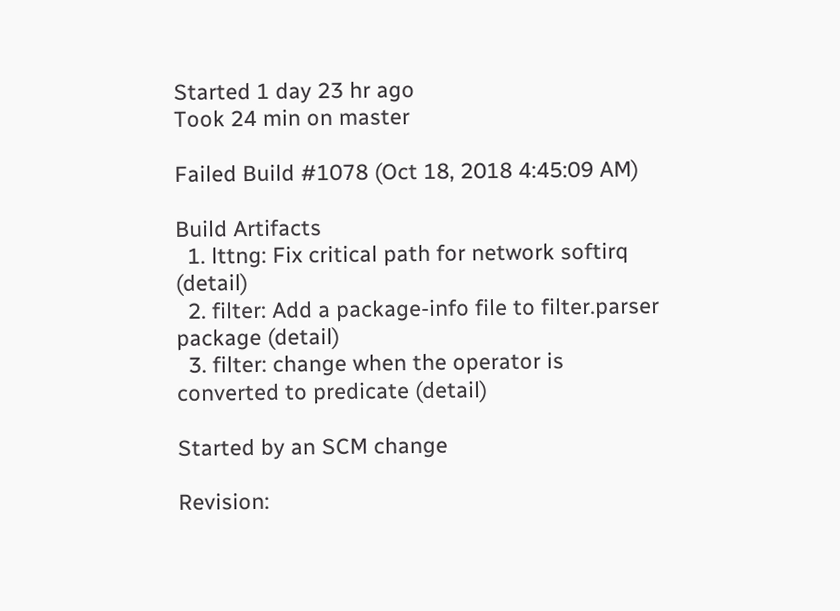Started 1 day 23 hr ago
Took 24 min on master

Failed Build #1078 (Oct 18, 2018 4:45:09 AM)

Build Artifacts
  1. lttng: Fix critical path for network softirq (detail)
  2. filter: Add a package-info file to filter.parser package (detail)
  3. filter: change when the operator is converted to predicate (detail)

Started by an SCM change

Revision: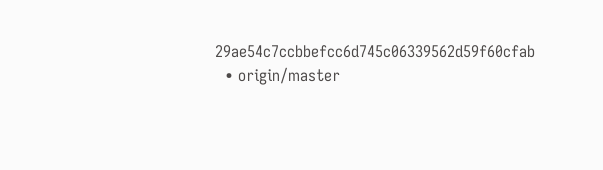29ae54c7ccbbefcc6d745c06339562d59f60cfab
  • origin/master